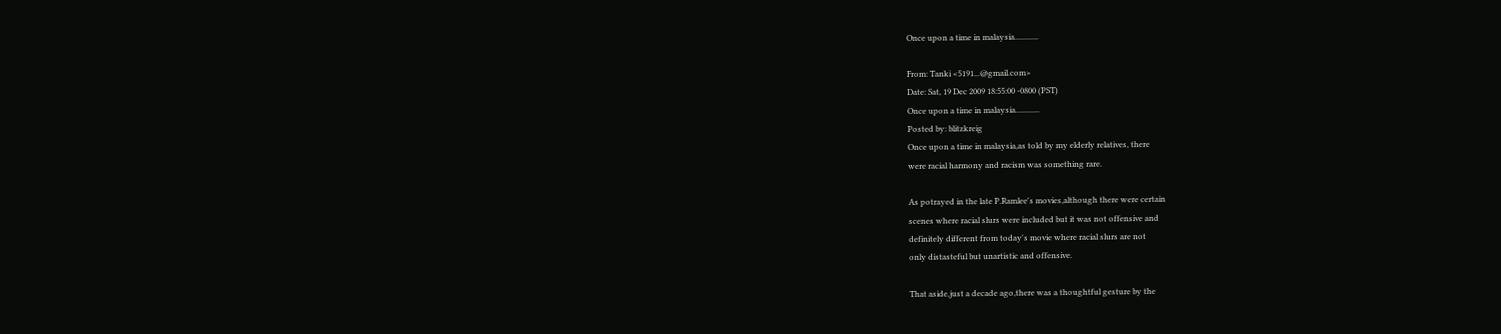Once upon a time in malaysia............

From: Tanki <5191...@gmail.com>
Date: Sat, 19 Dec 2009 18:55:00 -0800 (PST)
Once upon a time in malaysia............
Posted by: blitzkreig
Once upon a time in malaysia,as told by my elderly relatives, there
were racial harmony and racism was something rare.

As potrayed in the late P.Ramlee's movies,although there were certain
scenes where racial slurs were included but it was not offensive and
definitely different from today's movie where racial slurs are not
only distasteful but unartistic and offensive.

That aside,just a decade ago,there was a thoughtful gesture by the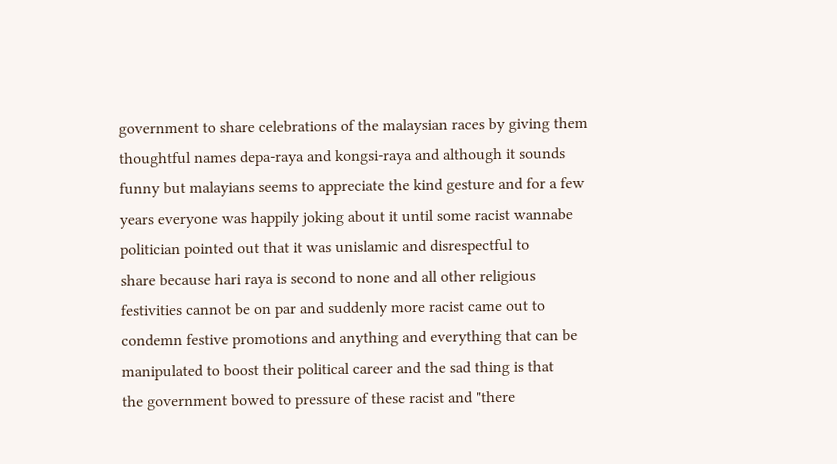government to share celebrations of the malaysian races by giving them
thoughtful names depa-raya and kongsi-raya and although it sounds
funny but malayians seems to appreciate the kind gesture and for a few
years everyone was happily joking about it until some racist wannabe
politician pointed out that it was unislamic and disrespectful to
share because hari raya is second to none and all other religious
festivities cannot be on par and suddenly more racist came out to
condemn festive promotions and anything and everything that can be
manipulated to boost their political career and the sad thing is that
the government bowed to pressure of these racist and "there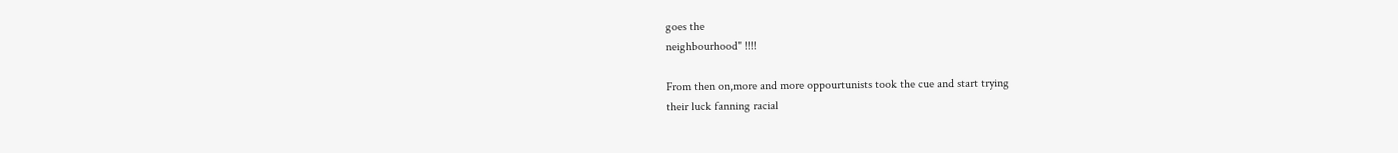goes the
neighbourhood" !!!!

From then on,more and more oppourtunists took the cue and start trying
their luck fanning racial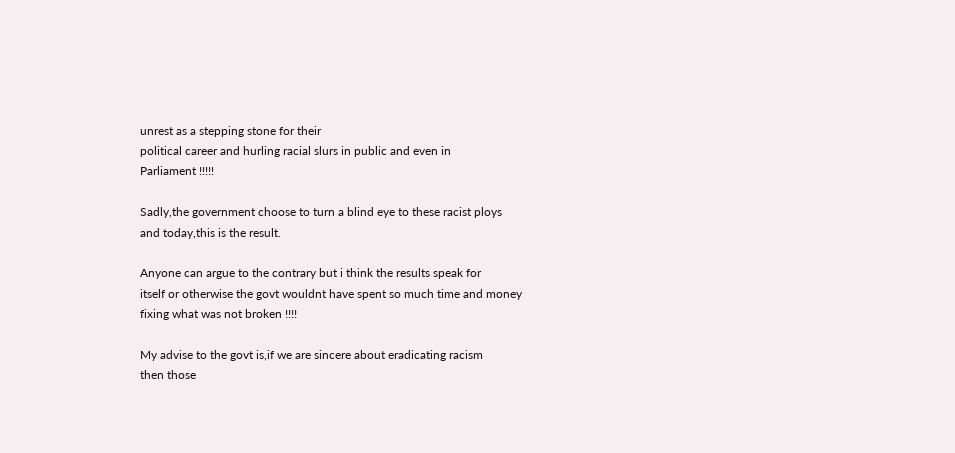unrest as a stepping stone for their
political career and hurling racial slurs in public and even in
Parliament !!!!!

Sadly,the government choose to turn a blind eye to these racist ploys
and today,this is the result.

Anyone can argue to the contrary but i think the results speak for
itself or otherwise the govt wouldnt have spent so much time and money
fixing what was not broken !!!!

My advise to the govt is,if we are sincere about eradicating racism
then those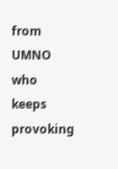from UMNO who keeps provoking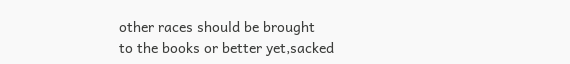other races should be brought
to the books or better yet,sacked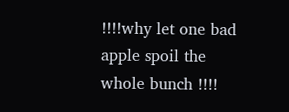!!!!why let one bad apple spoil the
whole bunch !!!!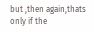but ,then again,thats only if the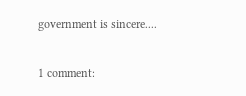government is sincere....

1 comment: